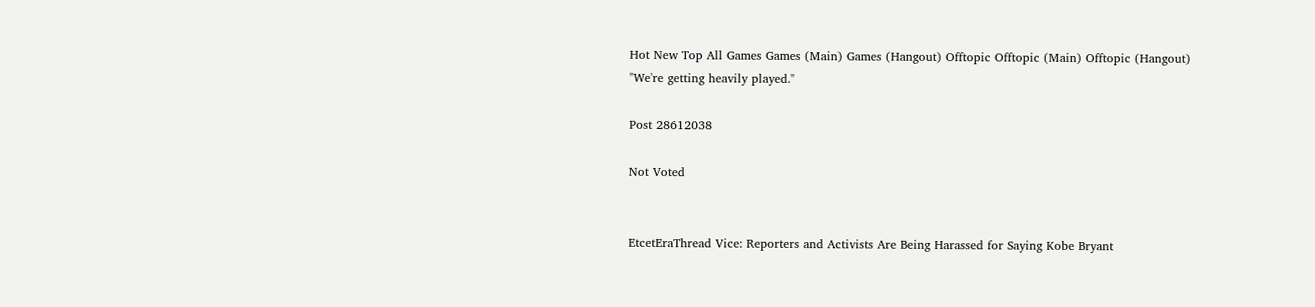Hot New Top All Games Games (Main) Games (Hangout) Offtopic Offtopic (Main) Offtopic (Hangout)
"We're getting heavily played."

Post 28612038

Not Voted


EtcetEraThread Vice: Reporters and Activists Are Being Harassed for Saying Kobe Bryant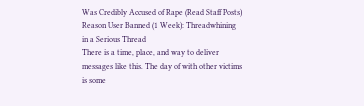Was Credibly Accused of Rape (Read Staff Posts)
Reason User Banned (1 Week): Threadwhining in a Serious Thread
There is a time, place, and way to deliver messages like this. The day of with other victims is some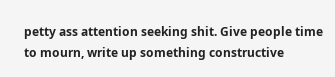petty ass attention seeking shit. Give people time to mourn, write up something constructive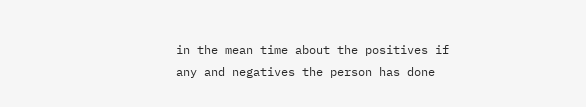in the mean time about the positives if any and negatives the person has done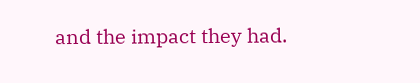and the impact they had.